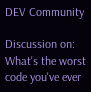DEV Community

Discussion on: What's the worst code you've ever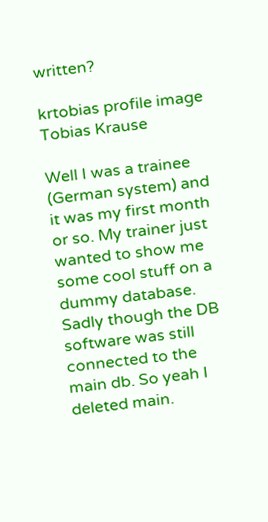written?

krtobias profile image
Tobias Krause

Well I was a trainee (German system) and it was my first month or so. My trainer just wanted to show me some cool stuff on a dummy database. Sadly though the DB software was still connected to the main db. So yeah I deleted main.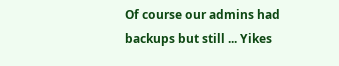Of course our admins had backups but still ... Yikes